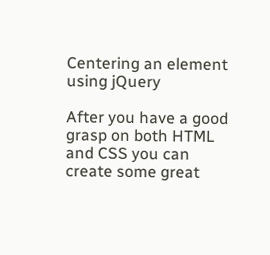Centering an element using jQuery

After you have a good grasp on both HTML and CSS you can create some great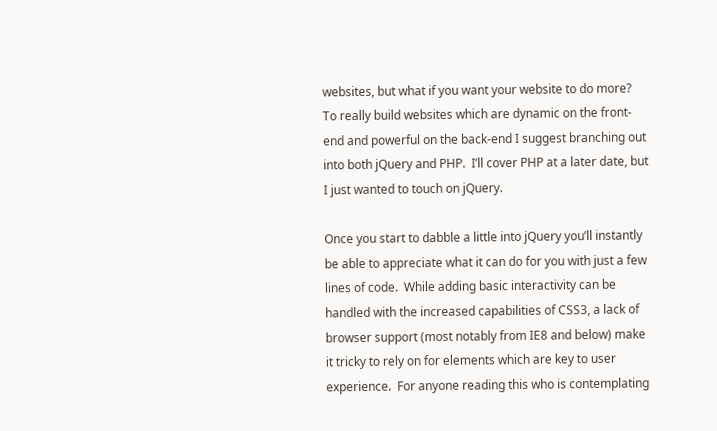websites, but what if you want your website to do more?  To really build websites which are dynamic on the front-end and powerful on the back-end I suggest branching out into both jQuery and PHP.  I’ll cover PHP at a later date, but I just wanted to touch on jQuery.

Once you start to dabble a little into jQuery you’ll instantly be able to appreciate what it can do for you with just a few lines of code.  While adding basic interactivity can be handled with the increased capabilities of CSS3, a lack of browser support (most notably from IE8 and below) make it tricky to rely on for elements which are key to user experience.  For anyone reading this who is contemplating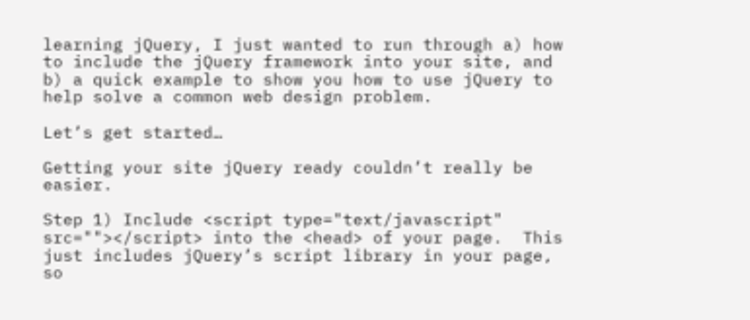learning jQuery, I just wanted to run through a) how to include the jQuery framework into your site, and b) a quick example to show you how to use jQuery to help solve a common web design problem.

Let’s get started…

Getting your site jQuery ready couldn’t really be easier.

Step 1) Include <script type="text/javascript" src=""></script> into the <head> of your page.  This just includes jQuery’s script library in your page, so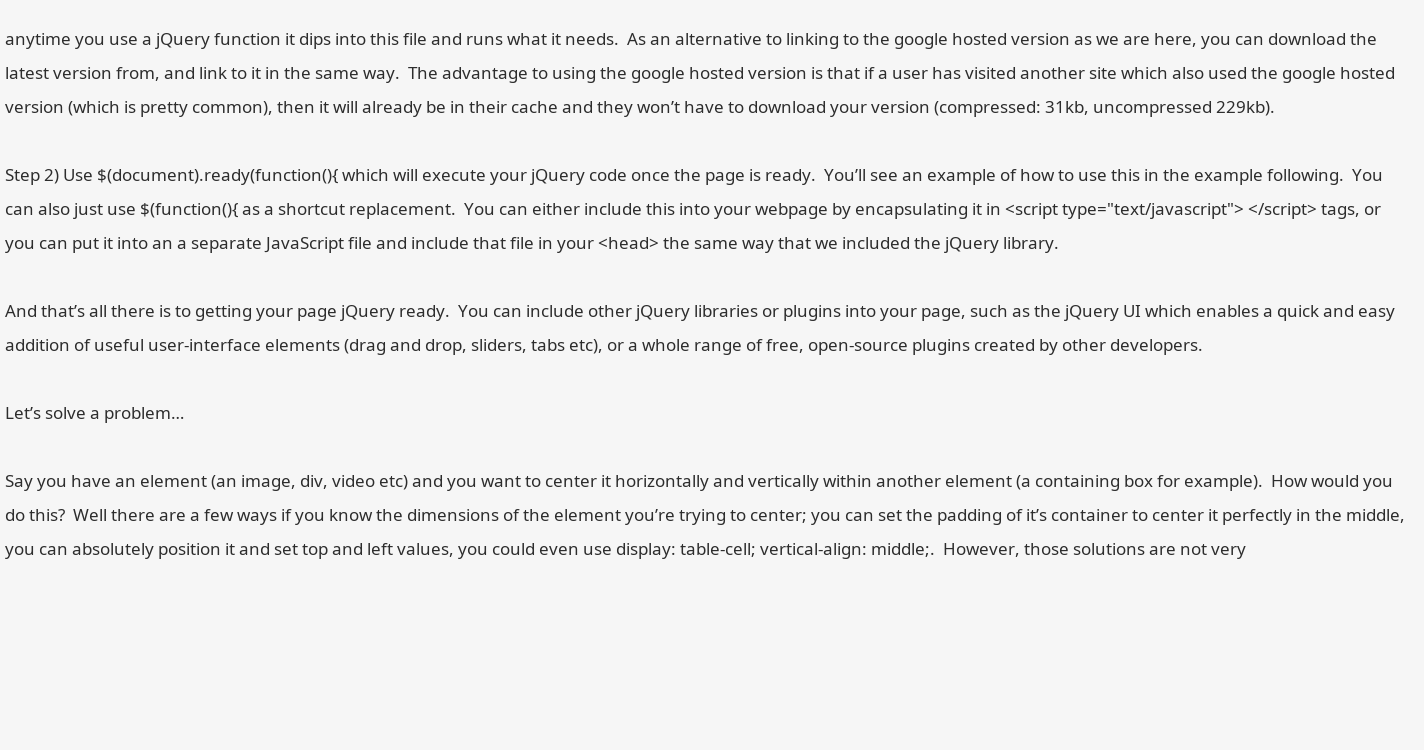anytime you use a jQuery function it dips into this file and runs what it needs.  As an alternative to linking to the google hosted version as we are here, you can download the latest version from, and link to it in the same way.  The advantage to using the google hosted version is that if a user has visited another site which also used the google hosted version (which is pretty common), then it will already be in their cache and they won’t have to download your version (compressed: 31kb, uncompressed 229kb).

Step 2) Use $(document).ready(function(){ which will execute your jQuery code once the page is ready.  You’ll see an example of how to use this in the example following.  You can also just use $(function(){ as a shortcut replacement.  You can either include this into your webpage by encapsulating it in <script type="text/javascript"> </script> tags, or you can put it into an a separate JavaScript file and include that file in your <head> the same way that we included the jQuery library.

And that’s all there is to getting your page jQuery ready.  You can include other jQuery libraries or plugins into your page, such as the jQuery UI which enables a quick and easy addition of useful user-interface elements (drag and drop, sliders, tabs etc), or a whole range of free, open-source plugins created by other developers.

Let’s solve a problem…

Say you have an element (an image, div, video etc) and you want to center it horizontally and vertically within another element (a containing box for example).  How would you do this?  Well there are a few ways if you know the dimensions of the element you’re trying to center; you can set the padding of it’s container to center it perfectly in the middle, you can absolutely position it and set top and left values, you could even use display: table-cell; vertical-align: middle;.  However, those solutions are not very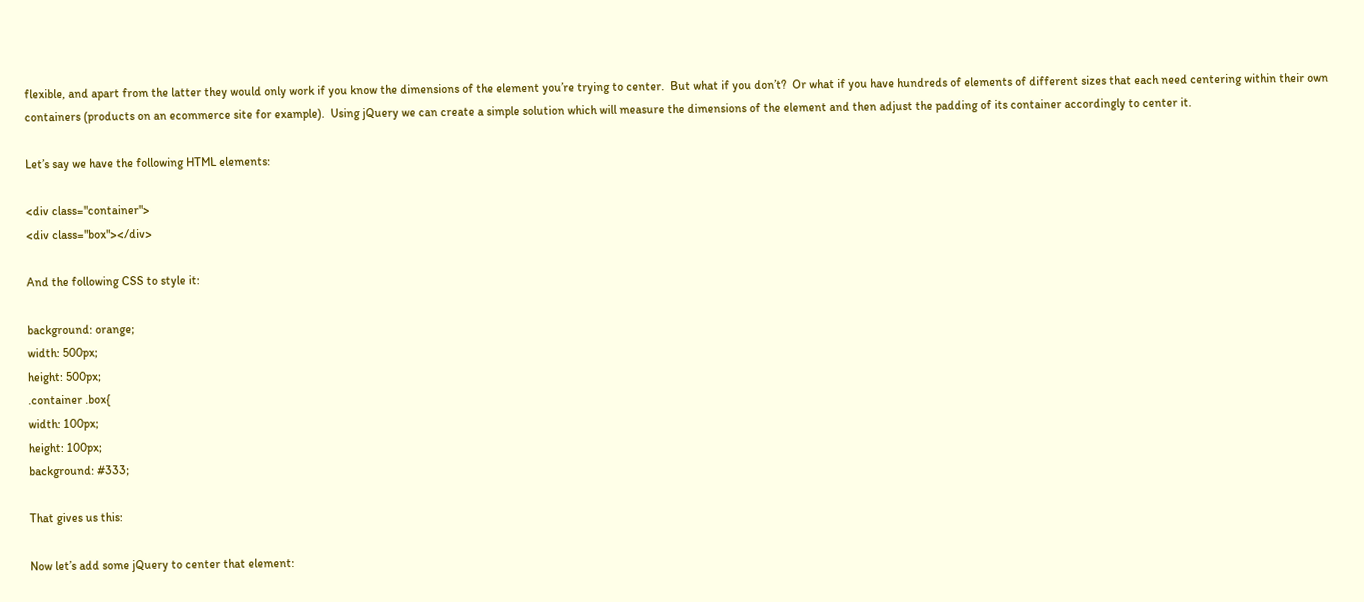flexible, and apart from the latter they would only work if you know the dimensions of the element you’re trying to center.  But what if you don’t?  Or what if you have hundreds of elements of different sizes that each need centering within their own containers (products on an ecommerce site for example).  Using jQuery we can create a simple solution which will measure the dimensions of the element and then adjust the padding of its container accordingly to center it.

Let’s say we have the following HTML elements:

<div class="container">
<div class="box"></div>

And the following CSS to style it:

background: orange;
width: 500px;
height: 500px;
.container .box{
width: 100px;
height: 100px;
background: #333;

That gives us this:

Now let’s add some jQuery to center that element: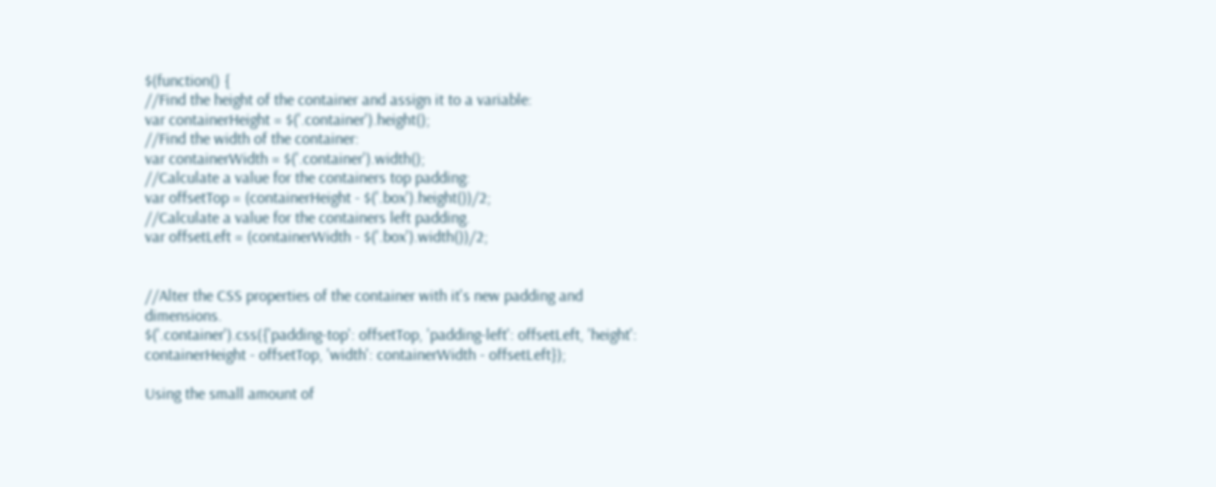$(function() {
//Find the height of the container and assign it to a variable:
var containerHeight = $('.container').height();
//Find the width of the container:
var containerWidth = $('.container').width();
//Calculate a value for the containers top padding:
var offsetTop = (containerHeight - $('.box').height())/2;
//Calculate a value for the containers left padding.
var offsetLeft = (containerWidth - $('.box').width())/2;


//Alter the CSS properties of the container with it's new padding and dimensions.
$('.container').css({'padding-top': offsetTop, 'padding-left': offsetLeft, 'height': containerHeight - offsetTop, 'width': containerWidth - offsetLeft});

Using the small amount of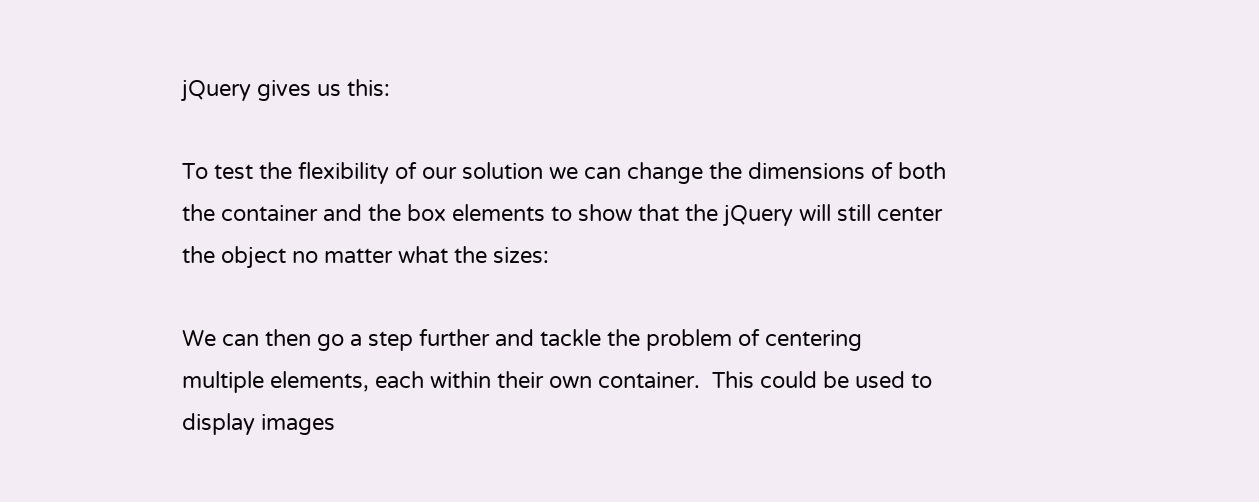jQuery gives us this:

To test the flexibility of our solution we can change the dimensions of both the container and the box elements to show that the jQuery will still center the object no matter what the sizes:

We can then go a step further and tackle the problem of centering multiple elements, each within their own container.  This could be used to display images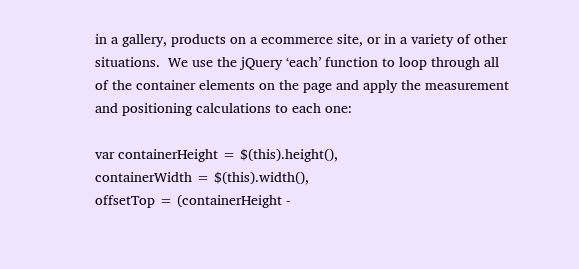in a gallery, products on a ecommerce site, or in a variety of other situations.  We use the jQuery ‘each’ function to loop through all of the container elements on the page and apply the measurement and positioning calculations to each one:

var containerHeight = $(this).height(),
containerWidth = $(this).width(),
offsetTop = (containerHeight -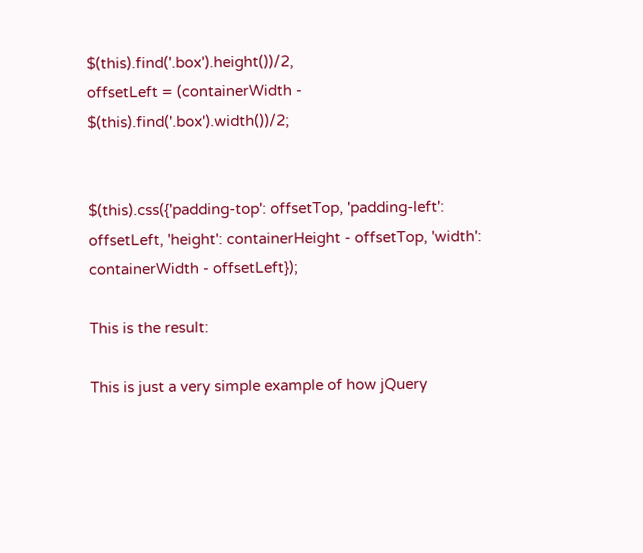$(this).find('.box').height())/2,
offsetLeft = (containerWidth - $(this).find('.box').width())/2;


$(this).css({'padding-top': offsetTop, 'padding-left': offsetLeft, 'height': containerHeight - offsetTop, 'width': containerWidth - offsetLeft});

This is the result:

This is just a very simple example of how jQuery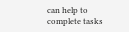can help to complete tasks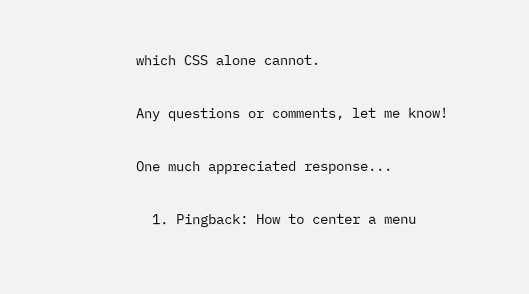which CSS alone cannot.

Any questions or comments, let me know!

One much appreciated response...

  1. Pingback: How to center a menu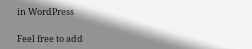in WordPress

Feel free to add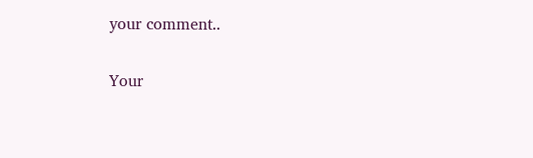your comment..

Your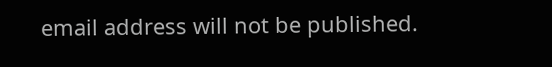email address will not be published.